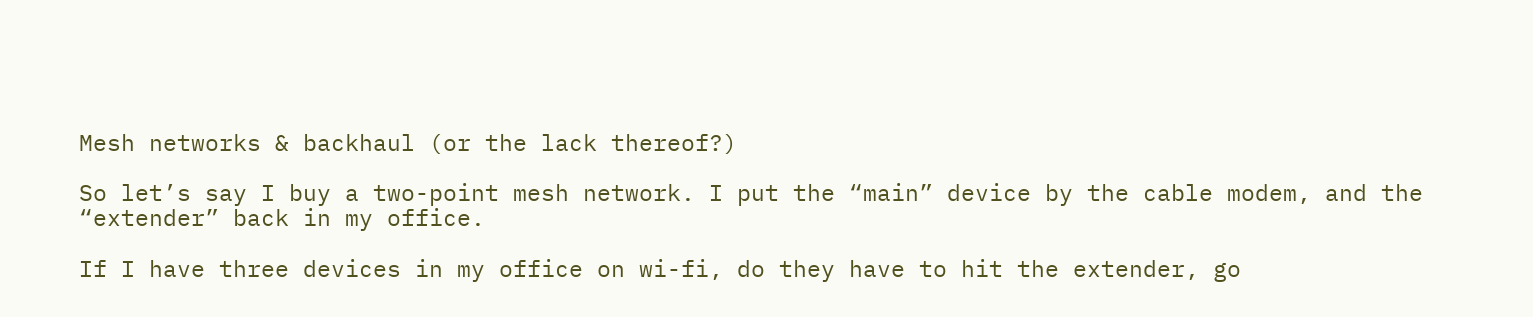Mesh networks & backhaul (or the lack thereof?)

So let’s say I buy a two-point mesh network. I put the “main” device by the cable modem, and the “extender” back in my office.

If I have three devices in my office on wi-fi, do they have to hit the extender, go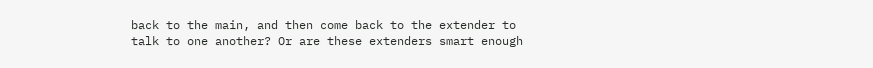back to the main, and then come back to the extender to talk to one another? Or are these extenders smart enough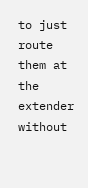to just route them at the extender without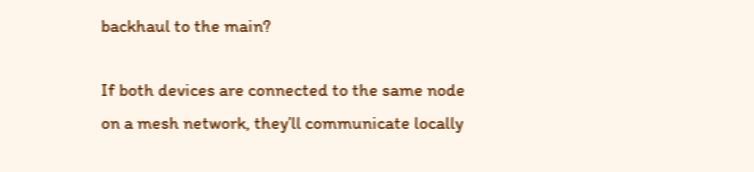backhaul to the main?

If both devices are connected to the same node on a mesh network, they’ll communicate locally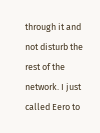through it and not disturb the rest of the network. I just called Eero to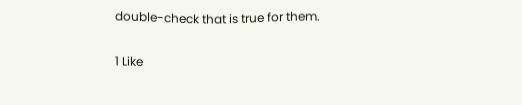double-check that is true for them.

1 Like